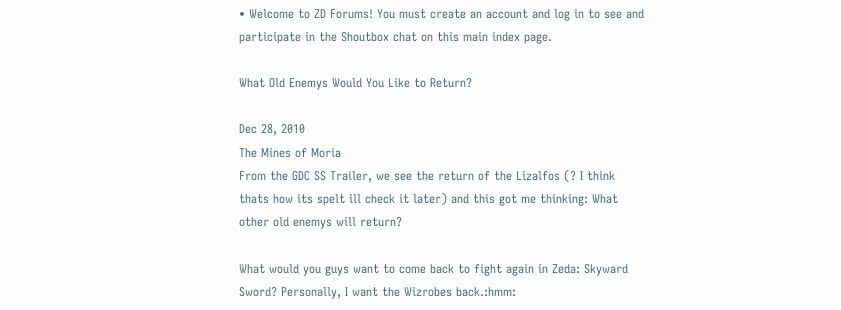• Welcome to ZD Forums! You must create an account and log in to see and participate in the Shoutbox chat on this main index page.

What Old Enemys Would You Like to Return?

Dec 28, 2010
The Mines of Moria
From the GDC SS Trailer, we see the return of the Lizalfos (? I think thats how its spelt ill check it later) and this got me thinking: What other old enemys will return?

What would you guys want to come back to fight again in Zeda: Skyward Sword? Personally, I want the Wizrobes back.:hmm: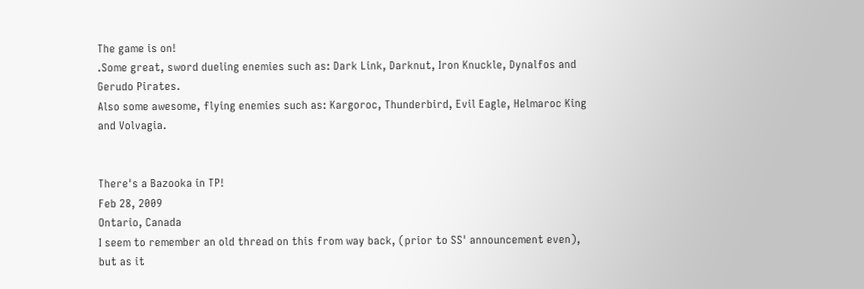The game is on!
.Some great, sword dueling enemies such as: Dark Link, Darknut, Iron Knuckle, Dynalfos and Gerudo Pirates.
Also some awesome, flying enemies such as: Kargoroc, Thunderbird, Evil Eagle, Helmaroc King and Volvagia.


There's a Bazooka in TP!
Feb 28, 2009
Ontario, Canada
I seem to remember an old thread on this from way back, (prior to SS' announcement even), but as it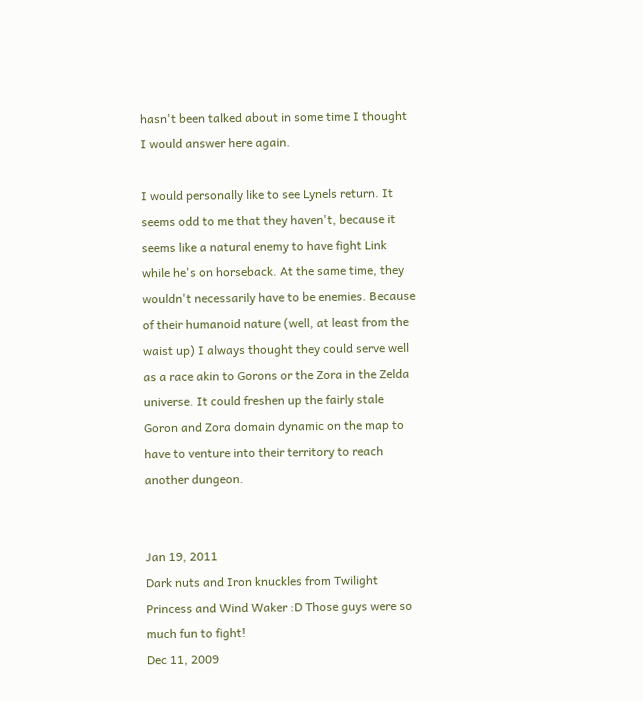hasn't been talked about in some time I thought I would answer here again.

I would personally like to see Lynels return. It seems odd to me that they haven't, because it seems like a natural enemy to have fight Link while he's on horseback. At the same time, they wouldn't necessarily have to be enemies. Because of their humanoid nature (well, at least from the waist up) I always thought they could serve well as a race akin to Gorons or the Zora in the Zelda universe. It could freshen up the fairly stale Goron and Zora domain dynamic on the map to have to venture into their territory to reach another dungeon.


Jan 19, 2011
Dark nuts and Iron knuckles from Twilight Princess and Wind Waker :D Those guys were so much fun to fight!
Dec 11, 2009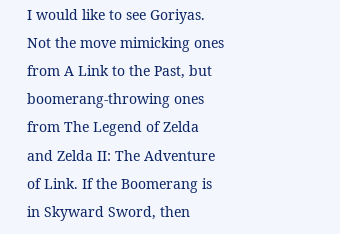I would like to see Goriyas. Not the move mimicking ones from A Link to the Past, but boomerang-throwing ones from The Legend of Zelda and Zelda II: The Adventure of Link. If the Boomerang is in Skyward Sword, then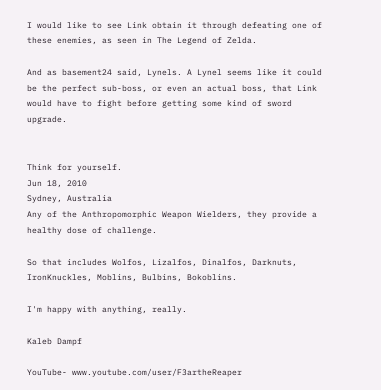I would like to see Link obtain it through defeating one of these enemies, as seen in The Legend of Zelda.

And as basement24 said, Lynels. A Lynel seems like it could be the perfect sub-boss, or even an actual boss, that Link would have to fight before getting some kind of sword upgrade.


Think for yourself.
Jun 18, 2010
Sydney, Australia
Any of the Anthropomorphic Weapon Wielders, they provide a healthy dose of challenge.

So that includes Wolfos, Lizalfos, Dinalfos, Darknuts, IronKnuckles, Moblins, Bulbins, Bokoblins.

I'm happy with anything, really.

Kaleb Dampf

YouTube- www.youtube.com/user/F3artheReaper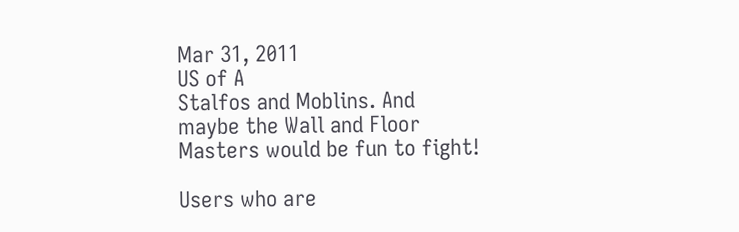Mar 31, 2011
US of A
Stalfos and Moblins. And maybe the Wall and Floor Masters would be fun to fight!

Users who are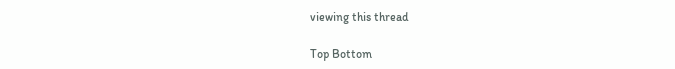viewing this thread

Top Bottom